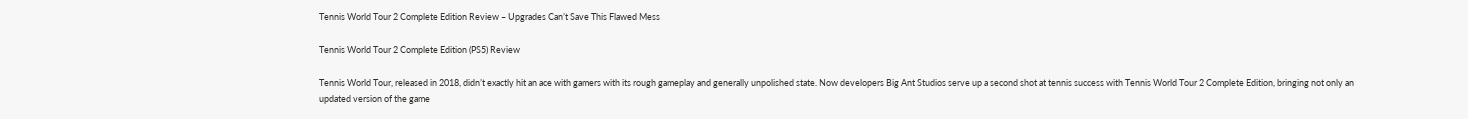Tennis World Tour 2 Complete Edition Review – Upgrades Can’t Save This Flawed Mess

Tennis World Tour 2 Complete Edition (PS5) Review

Tennis World Tour, released in 2018, didn’t exactly hit an ace with gamers with its rough gameplay and generally unpolished state. Now developers Big Ant Studios serve up a second shot at tennis success with Tennis World Tour 2 Complete Edition, bringing not only an updated version of the game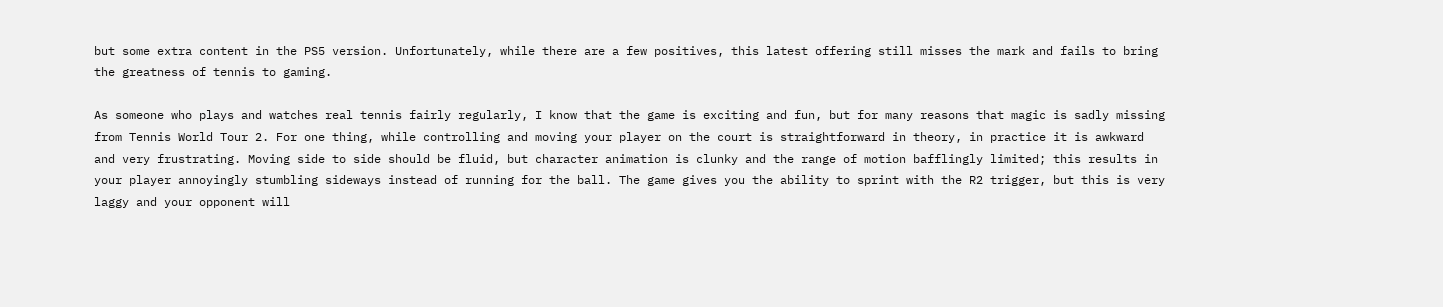but some extra content in the PS5 version. Unfortunately, while there are a few positives, this latest offering still misses the mark and fails to bring the greatness of tennis to gaming.

As someone who plays and watches real tennis fairly regularly, I know that the game is exciting and fun, but for many reasons that magic is sadly missing from Tennis World Tour 2. For one thing, while controlling and moving your player on the court is straightforward in theory, in practice it is awkward and very frustrating. Moving side to side should be fluid, but character animation is clunky and the range of motion bafflingly limited; this results in your player annoyingly stumbling sideways instead of running for the ball. The game gives you the ability to sprint with the R2 trigger, but this is very laggy and your opponent will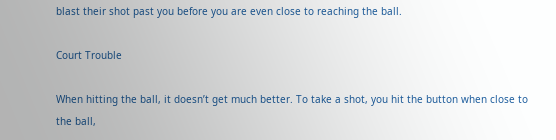blast their shot past you before you are even close to reaching the ball.

Court Trouble

When hitting the ball, it doesn’t get much better. To take a shot, you hit the button when close to the ball,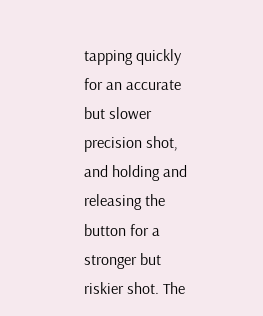tapping quickly for an accurate but slower precision shot, and holding and releasing the button for a stronger but riskier shot. The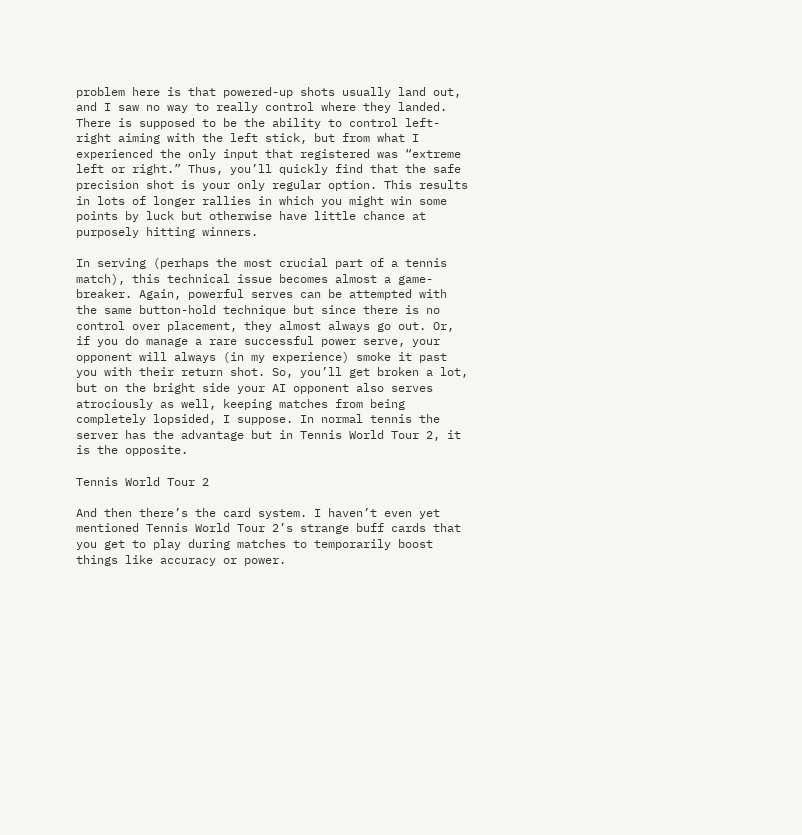problem here is that powered-up shots usually land out, and I saw no way to really control where they landed. There is supposed to be the ability to control left-right aiming with the left stick, but from what I experienced the only input that registered was “extreme left or right.” Thus, you’ll quickly find that the safe precision shot is your only regular option. This results in lots of longer rallies in which you might win some points by luck but otherwise have little chance at purposely hitting winners.

In serving (perhaps the most crucial part of a tennis match), this technical issue becomes almost a game-breaker. Again, powerful serves can be attempted with the same button-hold technique but since there is no control over placement, they almost always go out. Or, if you do manage a rare successful power serve, your opponent will always (in my experience) smoke it past you with their return shot. So, you’ll get broken a lot, but on the bright side your AI opponent also serves atrociously as well, keeping matches from being completely lopsided, I suppose. In normal tennis the server has the advantage but in Tennis World Tour 2, it is the opposite.

Tennis World Tour 2

And then there’s the card system. I haven’t even yet mentioned Tennis World Tour 2’s strange buff cards that you get to play during matches to temporarily boost things like accuracy or power.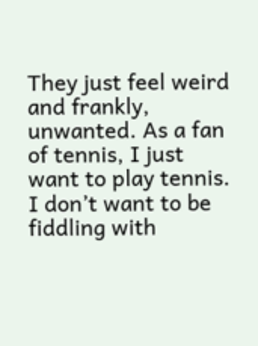They just feel weird and frankly, unwanted. As a fan of tennis, I just want to play tennis. I don’t want to be fiddling with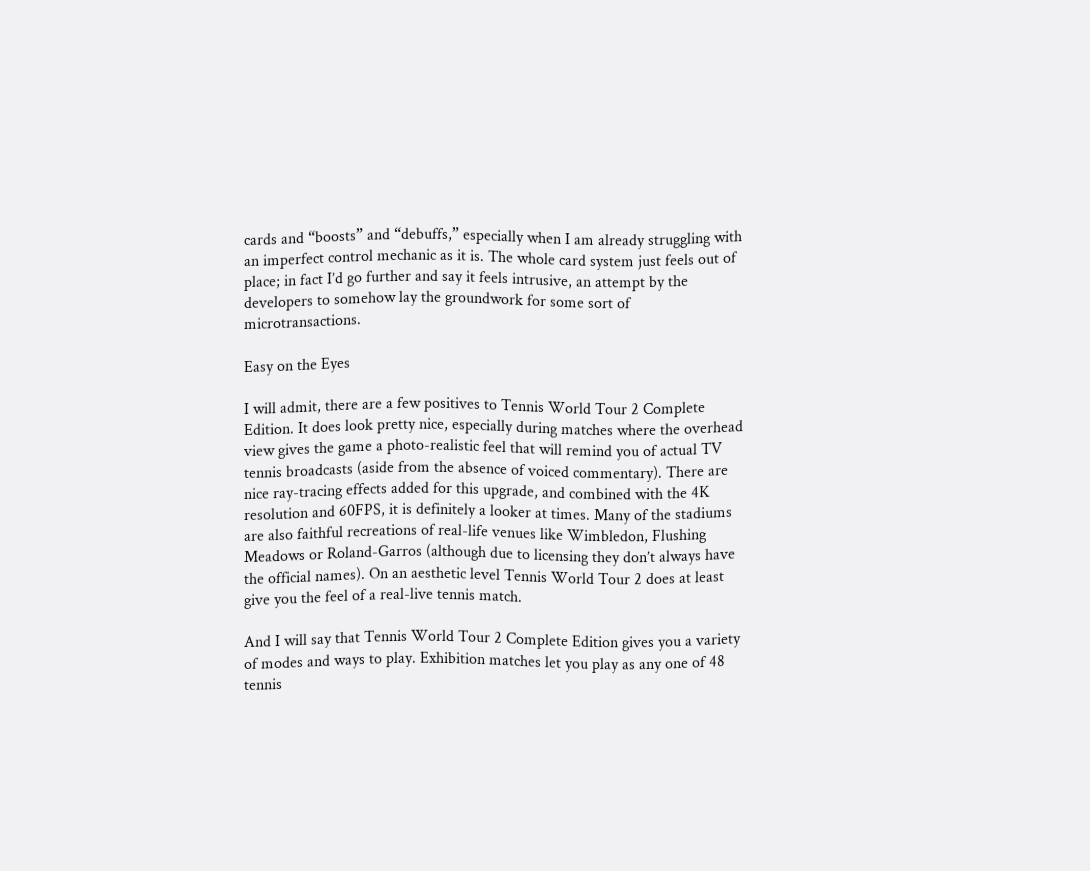cards and “boosts” and “debuffs,” especially when I am already struggling with an imperfect control mechanic as it is. The whole card system just feels out of place; in fact I’d go further and say it feels intrusive, an attempt by the developers to somehow lay the groundwork for some sort of microtransactions.

Easy on the Eyes

I will admit, there are a few positives to Tennis World Tour 2 Complete Edition. It does look pretty nice, especially during matches where the overhead view gives the game a photo-realistic feel that will remind you of actual TV tennis broadcasts (aside from the absence of voiced commentary). There are nice ray-tracing effects added for this upgrade, and combined with the 4K resolution and 60FPS, it is definitely a looker at times. Many of the stadiums are also faithful recreations of real-life venues like Wimbledon, Flushing Meadows or Roland-Garros (although due to licensing they don’t always have the official names). On an aesthetic level Tennis World Tour 2 does at least give you the feel of a real-live tennis match.

And I will say that Tennis World Tour 2 Complete Edition gives you a variety of modes and ways to play. Exhibition matches let you play as any one of 48 tennis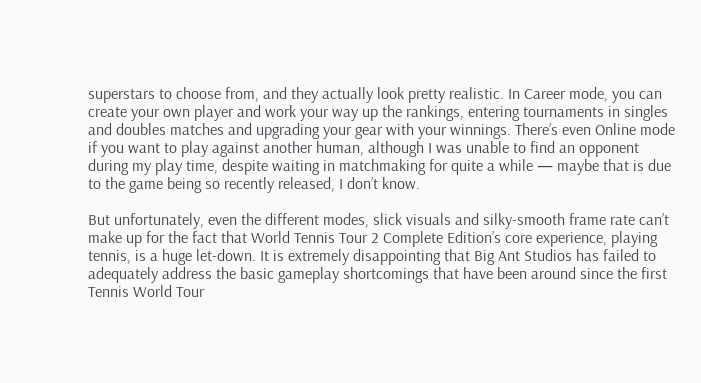superstars to choose from, and they actually look pretty realistic. In Career mode, you can create your own player and work your way up the rankings, entering tournaments in singles and doubles matches and upgrading your gear with your winnings. There’s even Online mode if you want to play against another human, although I was unable to find an opponent during my play time, despite waiting in matchmaking for quite a while — maybe that is due to the game being so recently released, I don’t know.

But unfortunately, even the different modes, slick visuals and silky-smooth frame rate can’t make up for the fact that World Tennis Tour 2 Complete Edition’s core experience, playing tennis, is a huge let-down. It is extremely disappointing that Big Ant Studios has failed to adequately address the basic gameplay shortcomings that have been around since the first Tennis World Tour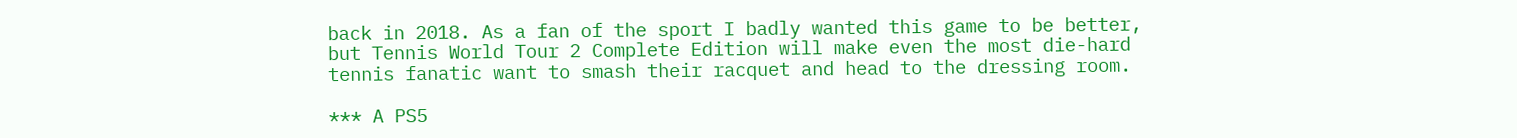back in 2018. As a fan of the sport I badly wanted this game to be better, but Tennis World Tour 2 Complete Edition will make even the most die-hard tennis fanatic want to smash their racquet and head to the dressing room.

*** A PS5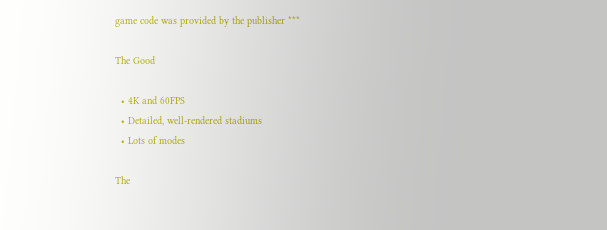game code was provided by the publisher ***

The Good

  • 4K and 60FPS
  • Detailed, well-rendered stadiums
  • Lots of modes

The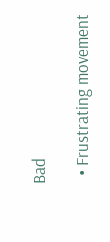Bad

  • Frustrating movement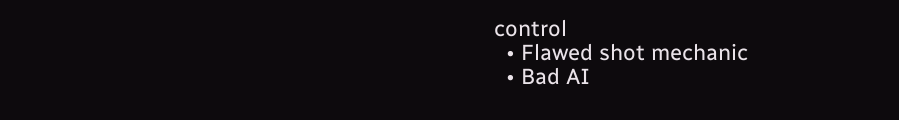control
  • Flawed shot mechanic
  • Bad AI